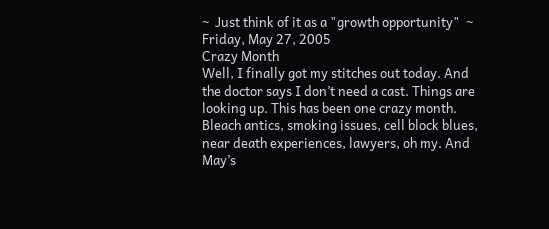~  Just think of it as a "growth opportunity"  ~
Friday, May 27, 2005
Crazy Month
Well, I finally got my stitches out today. And the doctor says I don’t need a cast. Things are looking up. This has been one crazy month. Bleach antics, smoking issues, cell block blues, near death experiences, lawyers, oh my. And May’s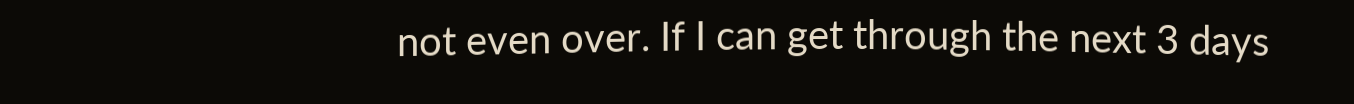not even over. If I can get through the next 3 days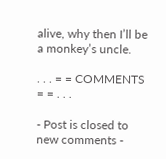alive, why then I’ll be a monkey’s uncle.

. . . = = COMMENTS = = . . .

- Post is closed to new comments -